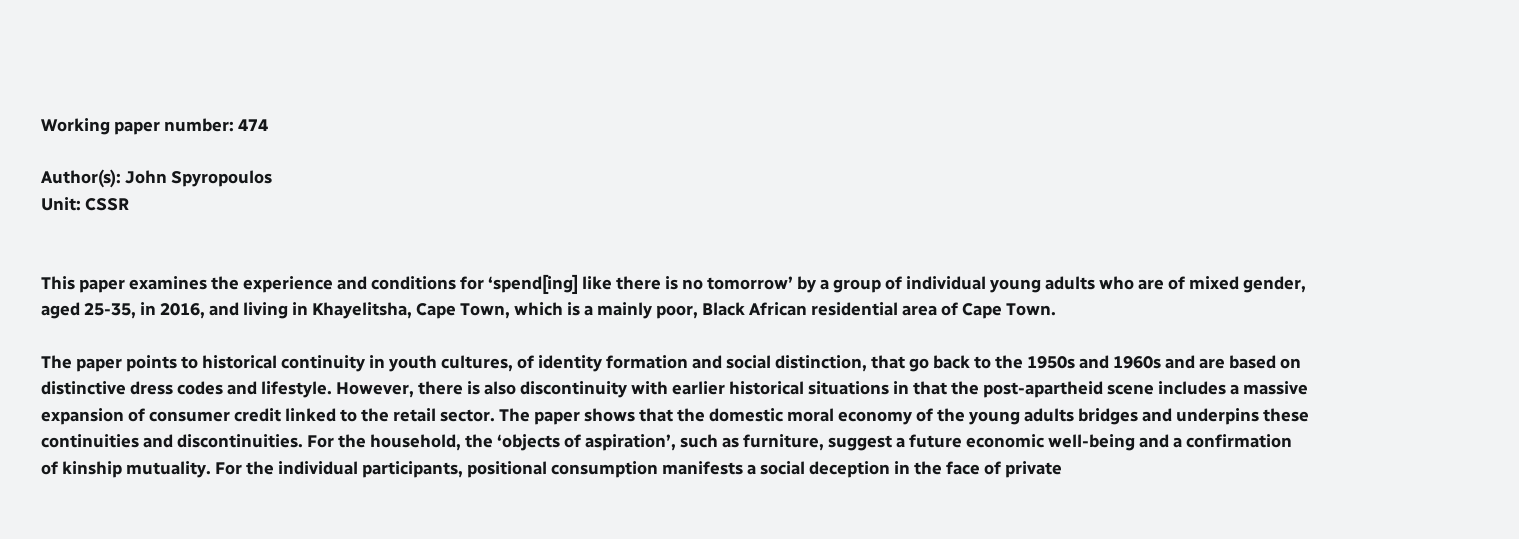Working paper number: 474

Author(s): John Spyropoulos
Unit: CSSR


This paper examines the experience and conditions for ‘spend[ing] like there is no tomorrow’ by a group of individual young adults who are of mixed gender, aged 25-35, in 2016, and living in Khayelitsha, Cape Town, which is a mainly poor, Black African residential area of Cape Town.

The paper points to historical continuity in youth cultures, of identity formation and social distinction, that go back to the 1950s and 1960s and are based on distinctive dress codes and lifestyle. However, there is also discontinuity with earlier historical situations in that the post-apartheid scene includes a massive expansion of consumer credit linked to the retail sector. The paper shows that the domestic moral economy of the young adults bridges and underpins these continuities and discontinuities. For the household, the ‘objects of aspiration’, such as furniture, suggest a future economic well-being and a confirmation of kinship mutuality. For the individual participants, positional consumption manifests a social deception in the face of private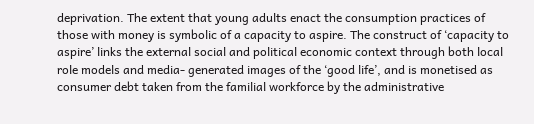deprivation. The extent that young adults enact the consumption practices of those with money is symbolic of a capacity to aspire. The construct of ‘capacity to aspire’ links the external social and political economic context through both local role models and media- generated images of the ‘good life’, and is monetised as consumer debt taken from the familial workforce by the administrative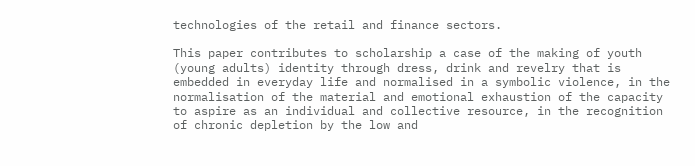technologies of the retail and finance sectors.

This paper contributes to scholarship a case of the making of youth (young adults) identity through dress, drink and revelry that is embedded in everyday life and normalised in a symbolic violence, in the normalisation of the material and emotional exhaustion of the capacity to aspire as an individual and collective resource, in the recognition of chronic depletion by the low and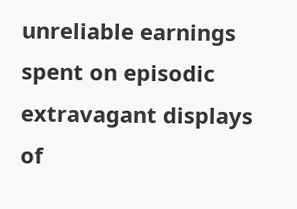unreliable earnings spent on episodic extravagant displays of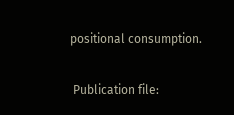positional consumption.

 Publication file: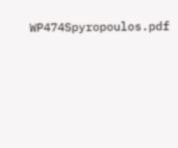WP474Spyropoulos.pdf